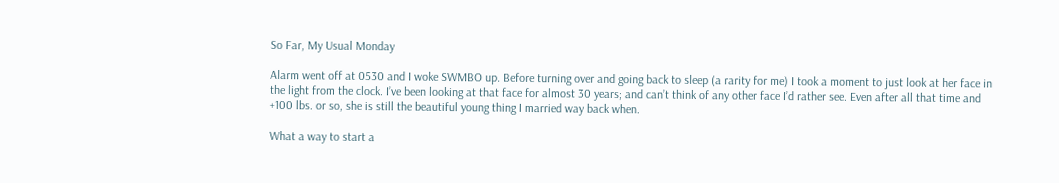So Far, My Usual Monday

Alarm went off at 0530 and I woke SWMBO up. Before turning over and going back to sleep (a rarity for me) I took a moment to just look at her face in the light from the clock. I’ve been looking at that face for almost 30 years; and can’t think of any other face I’d rather see. Even after all that time and +100 lbs. or so, she is still the beautiful young thing I married way back when.

What a way to start a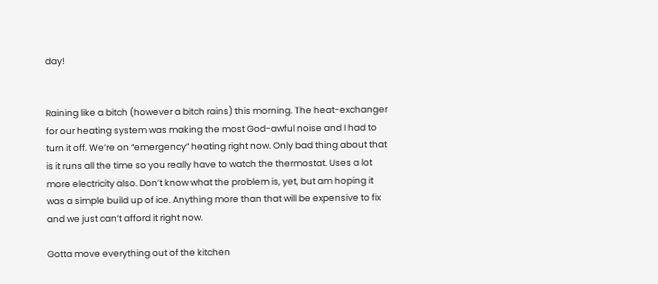day!


Raining like a bitch (however a bitch rains) this morning. The heat-exchanger for our heating system was making the most God-awful noise and I had to turn it off. We’re on “emergency” heating right now. Only bad thing about that is it runs all the time so you really have to watch the thermostat. Uses a lot more electricity also. Don’t know what the problem is, yet, but am hoping it was a simple build up of ice. Anything more than that will be expensive to fix and we just can’t afford it right now.

Gotta move everything out of the kitchen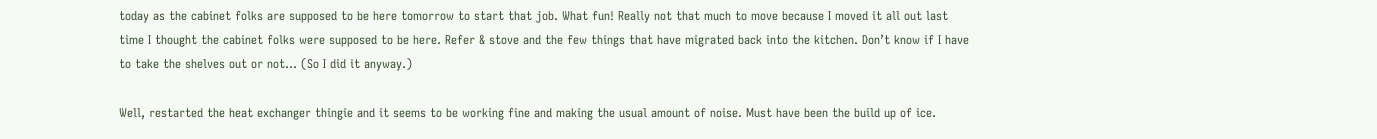today as the cabinet folks are supposed to be here tomorrow to start that job. What fun! Really not that much to move because I moved it all out last time I thought the cabinet folks were supposed to be here. Refer & stove and the few things that have migrated back into the kitchen. Don’t know if I have to take the shelves out or not… (So I did it anyway.)

Well, restarted the heat exchanger thingie and it seems to be working fine and making the usual amount of noise. Must have been the build up of ice.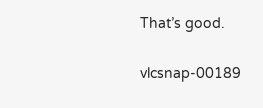That’s good.

vlcsnap-00189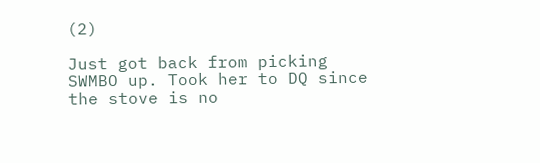(2)

Just got back from picking SWMBO up. Took her to DQ since the stove is no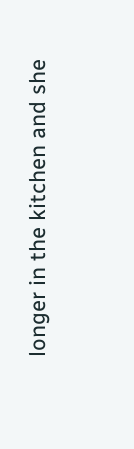longer in the kitchen and she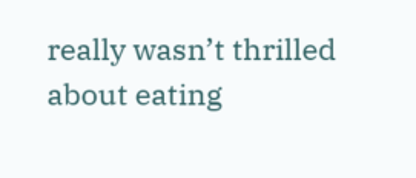really wasn’t thrilled about eating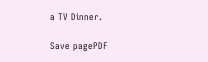a TV Dinner.

Save pagePDF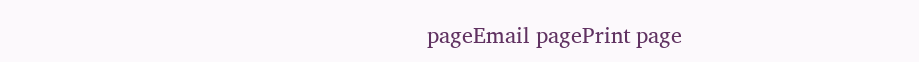pageEmail pagePrint page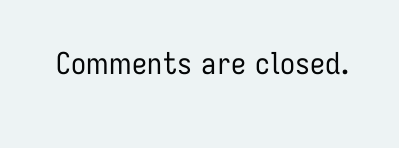Comments are closed.